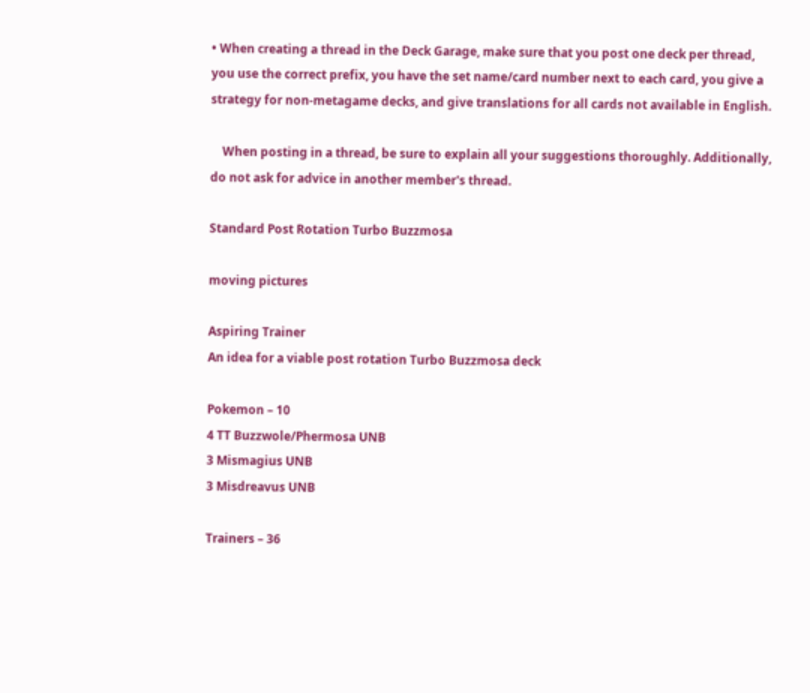• When creating a thread in the Deck Garage, make sure that you post one deck per thread, you use the correct prefix, you have the set name/card number next to each card, you give a strategy for non-metagame decks, and give translations for all cards not available in English.

    When posting in a thread, be sure to explain all your suggestions thoroughly. Additionally, do not ask for advice in another member's thread.

Standard Post Rotation Turbo Buzzmosa

moving pictures

Aspiring Trainer
An idea for a viable post rotation Turbo Buzzmosa deck

Pokemon – 10
4 TT Buzzwole/Phermosa UNB
3 Mismagius UNB
3 Misdreavus UNB

Trainers – 36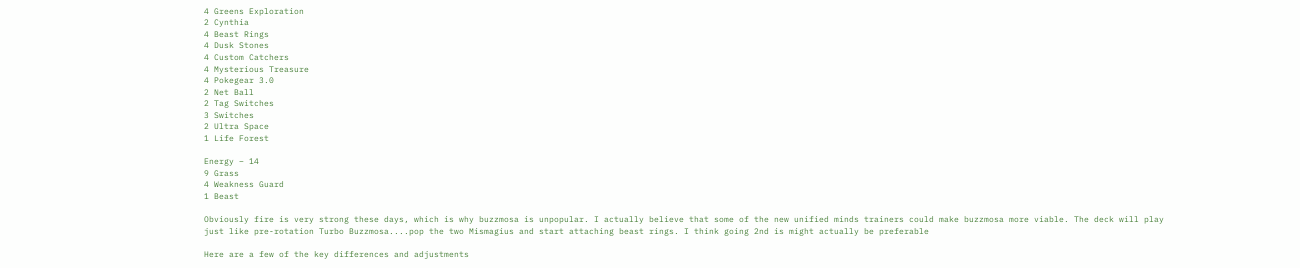4 Greens Exploration
2 Cynthia
4 Beast Rings
4 Dusk Stones
4 Custom Catchers
4 Mysterious Treasure
4 Pokegear 3.0
2 Net Ball
2 Tag Switches
3 Switches
2 Ultra Space
1 Life Forest

Energy – 14
9 Grass
4 Weakness Guard
1 Beast

Obviously fire is very strong these days, which is why buzzmosa is unpopular. I actually believe that some of the new unified minds trainers could make buzzmosa more viable. The deck will play just like pre-rotation Turbo Buzzmosa....pop the two Mismagius and start attaching beast rings. I think going 2nd is might actually be preferable

Here are a few of the key differences and adjustments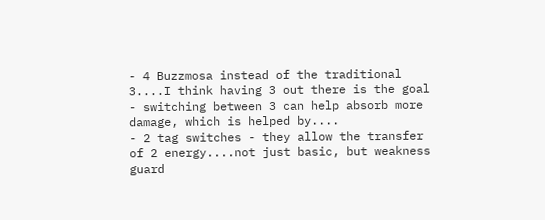- 4 Buzzmosa instead of the traditional 3....I think having 3 out there is the goal - switching between 3 can help absorb more damage, which is helped by....
- 2 tag switches - they allow the transfer of 2 energy....not just basic, but weakness guard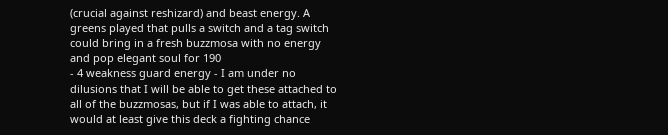(crucial against reshizard) and beast energy. A greens played that pulls a switch and a tag switch could bring in a fresh buzzmosa with no energy and pop elegant soul for 190
- 4 weakness guard energy - I am under no dilusions that I will be able to get these attached to all of the buzzmosas, but if I was able to attach, it would at least give this deck a fighting chance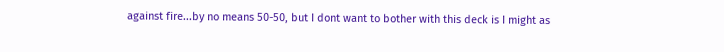against fire...by no means 50-50, but I dont want to bother with this deck is I might as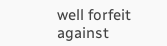well forfeit against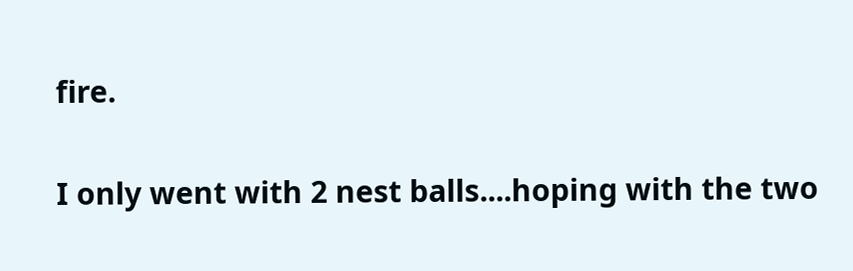fire.

I only went with 2 nest balls....hoping with the two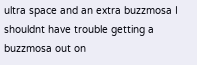ultra space and an extra buzzmosa I shouldnt have trouble getting a buzzmosa out on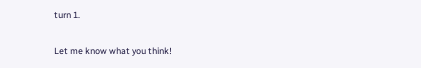turn 1.

Let me know what you think!